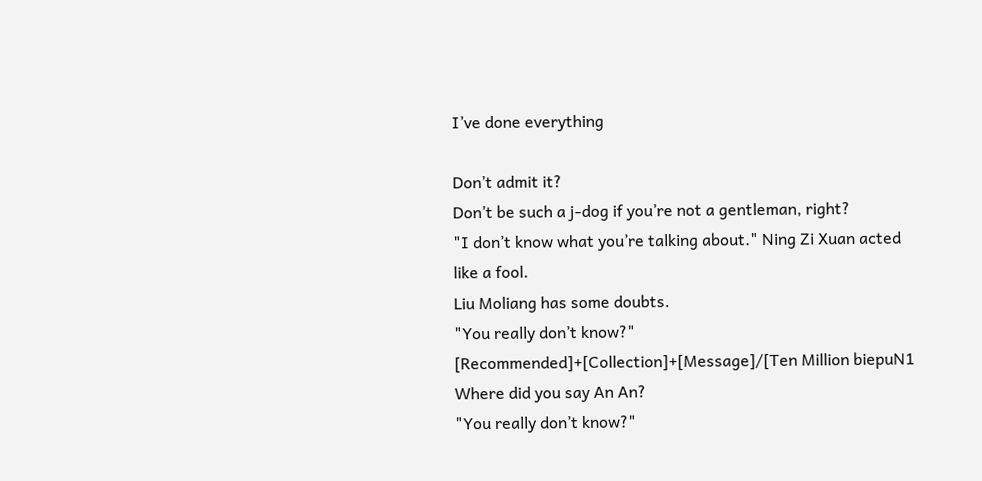I’ve done everything

Don’t admit it?
Don’t be such a j-dog if you’re not a gentleman, right?
"I don’t know what you’re talking about." Ning Zi Xuan acted like a fool.
Liu Moliang has some doubts.
"You really don’t know?"
[Recommended]+[Collection]+[Message]/[Ten Million biepuN1 Where did you say An An?
"You really don’t know?"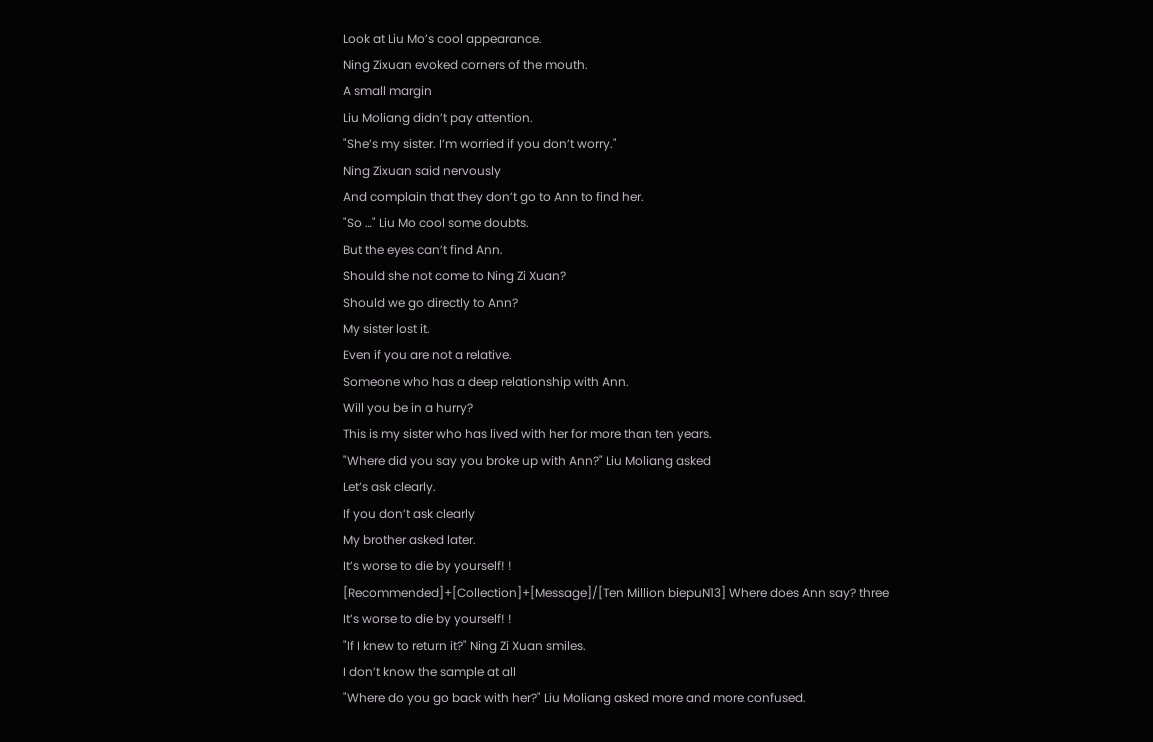Look at Liu Mo’s cool appearance.
Ning Zixuan evoked corners of the mouth.
A small margin
Liu Moliang didn’t pay attention.
"She’s my sister. I’m worried if you don’t worry."
Ning Zixuan said nervously
And complain that they don’t go to Ann to find her.
"So …" Liu Mo cool some doubts.
But the eyes can’t find Ann.
Should she not come to Ning Zi Xuan?
Should we go directly to Ann?
My sister lost it.
Even if you are not a relative.
Someone who has a deep relationship with Ann.
Will you be in a hurry?
This is my sister who has lived with her for more than ten years.
"Where did you say you broke up with Ann?" Liu Moliang asked
Let’s ask clearly.
If you don’t ask clearly
My brother asked later.
It’s worse to die by yourself! !
[Recommended]+[Collection]+[Message]/[Ten Million biepuN13] Where does Ann say? three
It’s worse to die by yourself! !
"If I knew to return it?" Ning Zi Xuan smiles.
I don’t know the sample at all
"Where do you go back with her?" Liu Moliang asked more and more confused.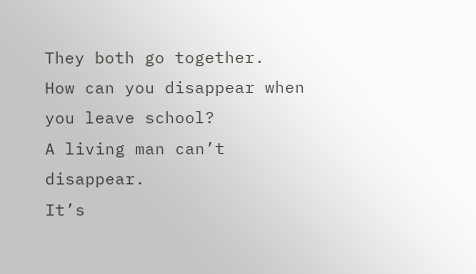They both go together.
How can you disappear when you leave school?
A living man can’t disappear.
It’s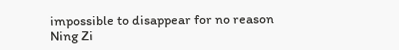impossible to disappear for no reason
Ning Zi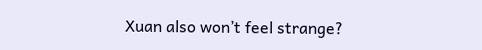Xuan also won’t feel strange?